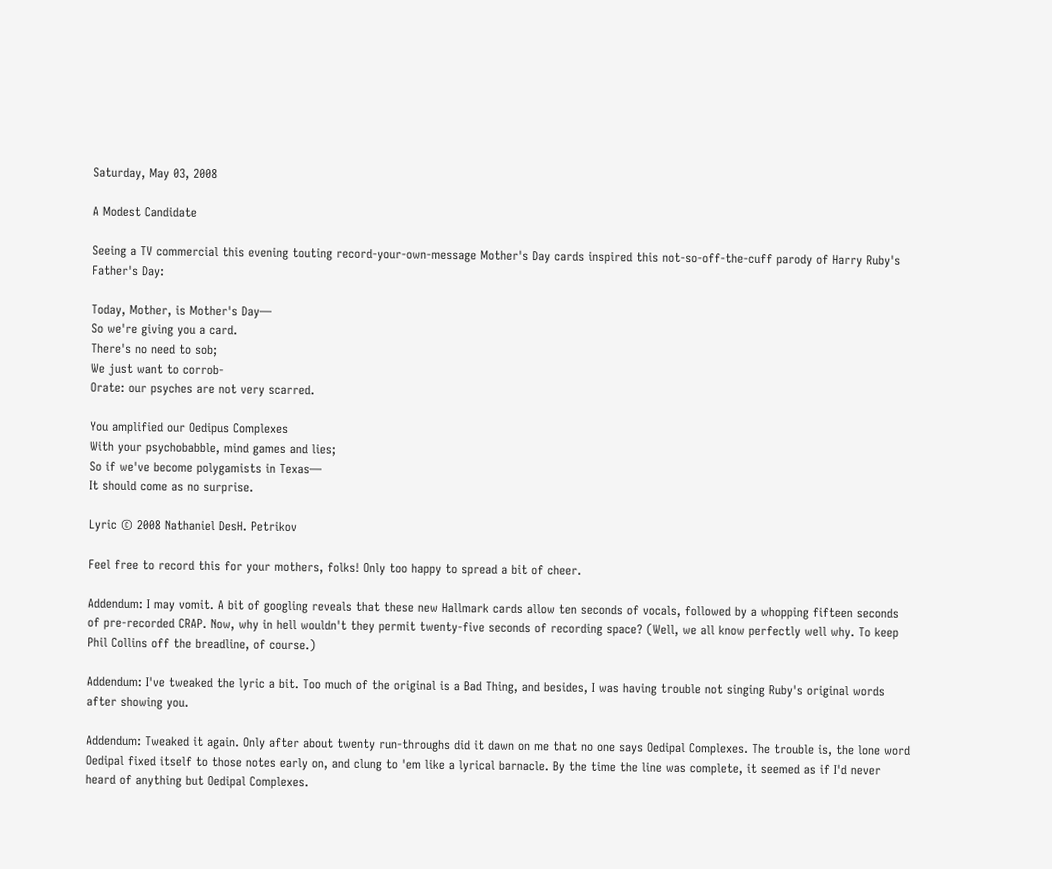Saturday, May 03, 2008

A Modest Candidate

Seeing a TV commercial this evening touting record-your-own-message Mother's Day cards inspired this not-so-off-the-cuff parody of Harry Ruby's Father's Day:

Today, Mother, is Mother's Day—
So we're giving you a card.
There's no need to sob;
We just want to corrob-
Orate: our psyches are not very scarred.

You amplified our Oedipus Complexes
With your psychobabble, mind games and lies;
So if we've become polygamists in Texas—
It should come as no surprise.

Lyric © 2008 Nathaniel DesH. Petrikov

Feel free to record this for your mothers, folks! Only too happy to spread a bit of cheer.

Addendum: I may vomit. A bit of googling reveals that these new Hallmark cards allow ten seconds of vocals, followed by a whopping fifteen seconds of pre-recorded CRAP. Now, why in hell wouldn't they permit twenty-five seconds of recording space? (Well, we all know perfectly well why. To keep Phil Collins off the breadline, of course.)

Addendum: I've tweaked the lyric a bit. Too much of the original is a Bad Thing, and besides, I was having trouble not singing Ruby's original words after showing you.

Addendum: Tweaked it again. Only after about twenty run-throughs did it dawn on me that no one says Oedipal Complexes. The trouble is, the lone word Oedipal fixed itself to those notes early on, and clung to 'em like a lyrical barnacle. By the time the line was complete, it seemed as if I'd never heard of anything but Oedipal Complexes.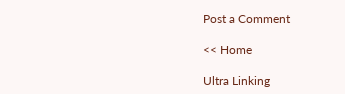Post a Comment

<< Home

Ultra Linking